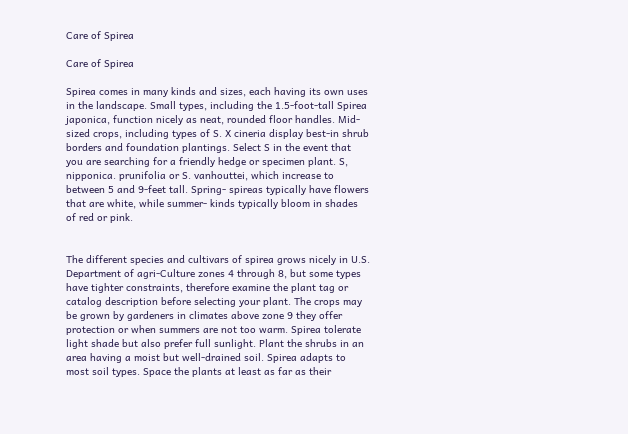Care of Spirea

Care of Spirea

Spirea comes in many kinds and sizes, each having its own uses in the landscape. Small types, including the 1.5-foot-tall Spirea japonica, function nicely as neat, rounded floor handles. Mid-sized crops, including types of S. X cineria display best-in shrub borders and foundation plantings. Select S in the event that you are searching for a friendly hedge or specimen plant. S, nipponica. prunifolia or S. vanhouttei, which increase to between 5 and 9-feet tall. Spring- spireas typically have flowers that are white, while summer- kinds typically bloom in shades of red or pink.


The different species and cultivars of spirea grows nicely in U.S. Department of agri-Culture zones 4 through 8, but some types have tighter constraints, therefore examine the plant tag or catalog description before selecting your plant. The crops may be grown by gardeners in climates above zone 9 they offer protection or when summers are not too warm. Spirea tolerate light shade but also prefer full sunlight. Plant the shrubs in an area having a moist but well-drained soil. Spirea adapts to most soil types. Space the plants at least as far as their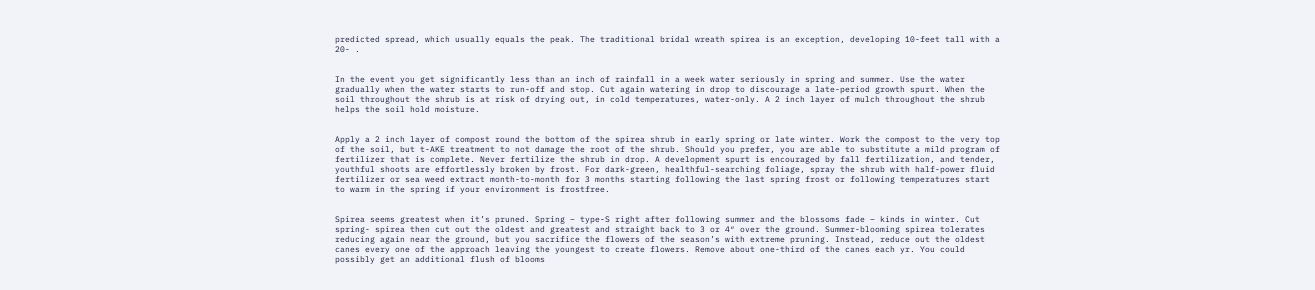predicted spread, which usually equals the peak. The traditional bridal wreath spirea is an exception, developing 10-feet tall with a 20- .


In the event you get significantly less than an inch of rainfall in a week water seriously in spring and summer. Use the water gradually when the water starts to run-off and stop. Cut again watering in drop to discourage a late-period growth spurt. When the soil throughout the shrub is at risk of drying out, in cold temperatures, water-only. A 2 inch layer of mulch throughout the shrub helps the soil hold moisture.


Apply a 2 inch layer of compost round the bottom of the spirea shrub in early spring or late winter. Work the compost to the very top of the soil, but t-AKE treatment to not damage the root of the shrub. Should you prefer, you are able to substitute a mild program of fertilizer that is complete. Never fertilize the shrub in drop. A development spurt is encouraged by fall fertilization, and tender, youthful shoots are effortlessly broken by frost. For dark-green, healthful-searching foliage, spray the shrub with half-power fluid fertilizer or sea weed extract month-to-month for 3 months starting following the last spring frost or following temperatures start to warm in the spring if your environment is frostfree.


Spirea seems greatest when it’s pruned. Spring – type-S right after following summer and the blossoms fade – kinds in winter. Cut spring- spirea then cut out the oldest and greatest and straight back to 3 or 4″ over the ground. Summer-blooming spirea tolerates reducing again near the ground, but you sacrifice the flowers of the season’s with extreme pruning. Instead, reduce out the oldest canes every one of the approach leaving the youngest to create flowers. Remove about one-third of the canes each yr. You could possibly get an additional flush of blooms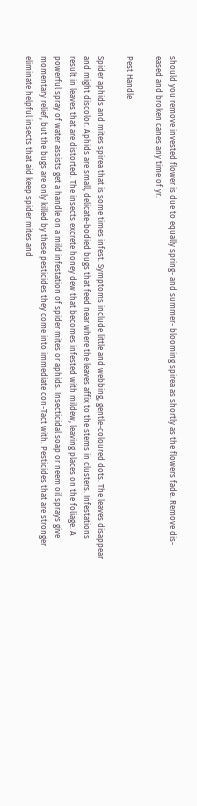should you remove invested flower is due to equally spring- and summer- blooming spirea as shortly as the flowers fade. Remove dis-eased and broken canes any time of yr.

Pest Handle

Spider aphids and mites spirea that is some times infest. Symptoms include little and webbing, gentle-coloured dots. The leaves disappear and might discolor. Aphids are small, delicate-bodied bugs that feed near where the leaves affix to the stems in clusters. Infestations result in leaves that are distorted. The insects excrete honey dew that becomes infested with mildew, leaving places on the foliage. A powerful spray of water assists get a handle on a mild infestation of spider mites or aphids. Insecticidal soap or neem oil sprays give momentary relief, but the bugs are only killed by these pesticides they come into immediate con-Tact with. Pesticides that are stronger eliminate helpful insects that aid keep spider mites and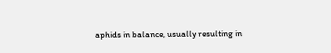aphids in balance, usually resulting in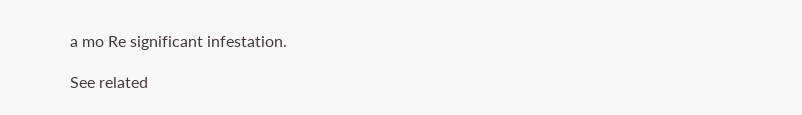a mo Re significant infestation.

See related